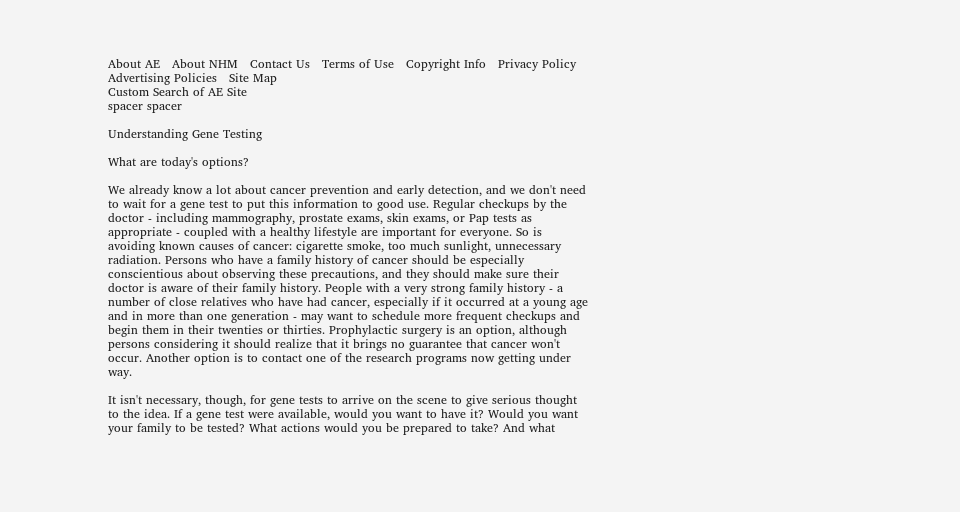About AE   About NHM   Contact Us   Terms of Use   Copyright Info   Privacy Policy   Advertising Policies   Site Map
Custom Search of AE Site
spacer spacer

Understanding Gene Testing

What are today's options?

We already know a lot about cancer prevention and early detection, and we don't need to wait for a gene test to put this information to good use. Regular checkups by the doctor - including mammography, prostate exams, skin exams, or Pap tests as appropriate - coupled with a healthy lifestyle are important for everyone. So is avoiding known causes of cancer: cigarette smoke, too much sunlight, unnecessary radiation. Persons who have a family history of cancer should be especially conscientious about observing these precautions, and they should make sure their doctor is aware of their family history. People with a very strong family history - a number of close relatives who have had cancer, especially if it occurred at a young age and in more than one generation - may want to schedule more frequent checkups and begin them in their twenties or thirties. Prophylactic surgery is an option, although persons considering it should realize that it brings no guarantee that cancer won't occur. Another option is to contact one of the research programs now getting under way.

It isn't necessary, though, for gene tests to arrive on the scene to give serious thought to the idea. If a gene test were available, would you want to have it? Would you want your family to be tested? What actions would you be prepared to take? And what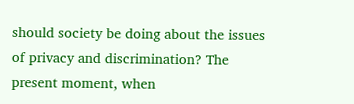should society be doing about the issues of privacy and discrimination? The present moment, when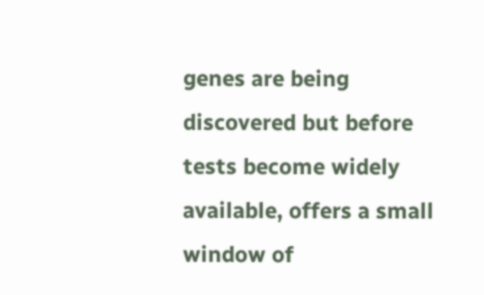genes are being discovered but before tests become widely available, offers a small window of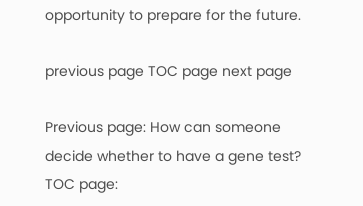opportunity to prepare for the future.

previous page TOC page next page

Previous page: How can someone decide whether to have a gene test?
TOC page: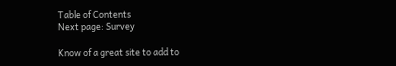Table of Contents
Next page: Survey

Know of a great site to add to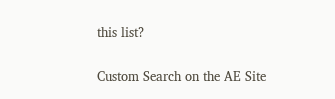this list?

Custom Search on the AE Site